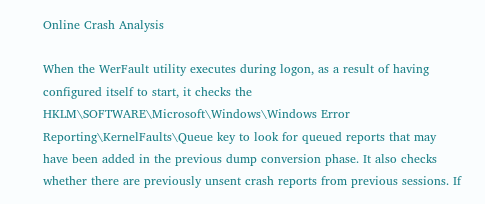Online Crash Analysis

When the WerFault utility executes during logon, as a result of having configured itself to start, it checks the HKLM\SOFTWARE\Microsoft\Windows\Windows Error Reporting\KernelFaults\Queue key to look for queued reports that may have been added in the previous dump conversion phase. It also checks whether there are previously unsent crash reports from previous sessions. If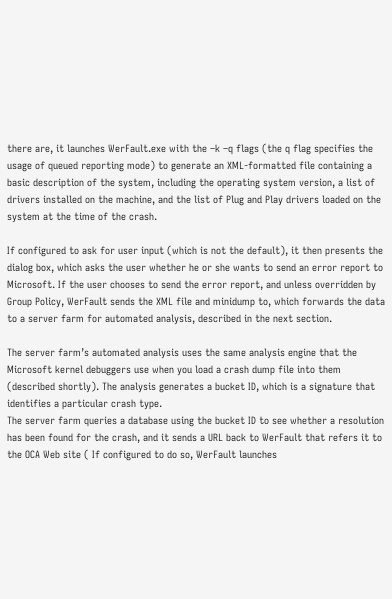there are, it launches WerFault.exe with the –k –q flags (the q flag specifies the usage of queued reporting mode) to generate an XML-formatted file containing a basic description of the system, including the operating system version, a list of drivers installed on the machine, and the list of Plug and Play drivers loaded on the system at the time of the crash.

If configured to ask for user input (which is not the default), it then presents the dialog box, which asks the user whether he or she wants to send an error report to Microsoft. If the user chooses to send the error report, and unless overridden by Group Policy, WerFault sends the XML file and minidump to, which forwards the data to a server farm for automated analysis, described in the next section.

The server farm’s automated analysis uses the same analysis engine that the Microsoft kernel debuggers use when you load a crash dump file into them (described shortly). The analysis generates a bucket ID, which is a signature that identifies a particular crash type.
The server farm queries a database using the bucket ID to see whether a resolution has been found for the crash, and it sends a URL back to WerFault that refers it to the OCA Web site ( If configured to do so, WerFault launches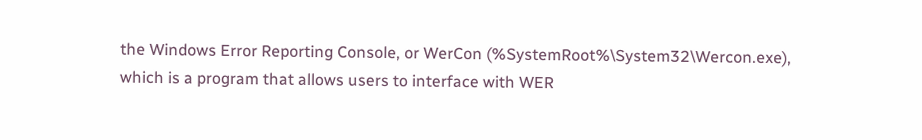the Windows Error Reporting Console, or WerCon (%SystemRoot%\System32\Wercon.exe), which is a program that allows users to interface with WER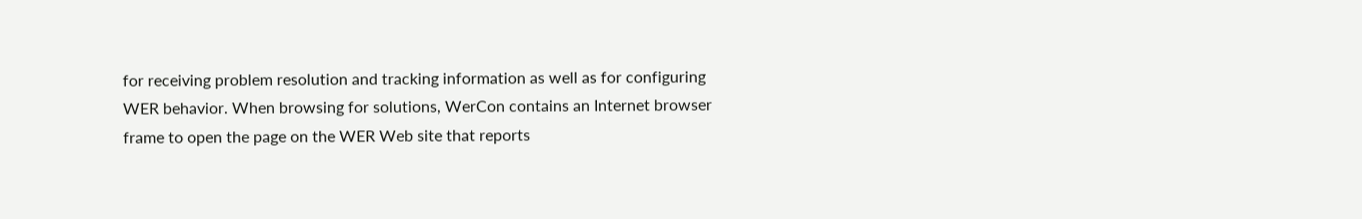for receiving problem resolution and tracking information as well as for configuring WER behavior. When browsing for solutions, WerCon contains an Internet browser frame to open the page on the WER Web site that reports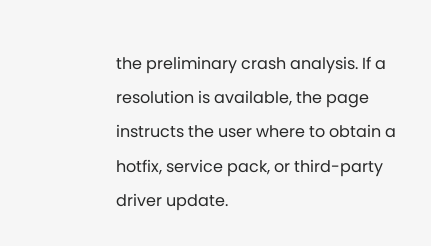the preliminary crash analysis. If a resolution is available, the page instructs the user where to obtain a hotfix, service pack, or third-party driver update.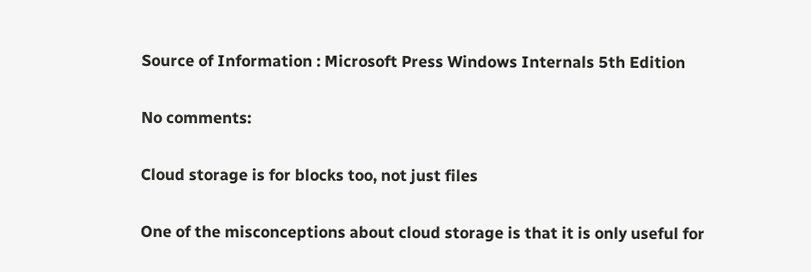Source of Information : Microsoft Press Windows Internals 5th Edition

No comments:

Cloud storage is for blocks too, not just files

One of the misconceptions about cloud storage is that it is only useful for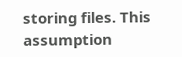storing files. This assumption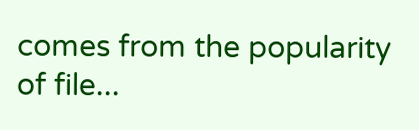comes from the popularity of file...